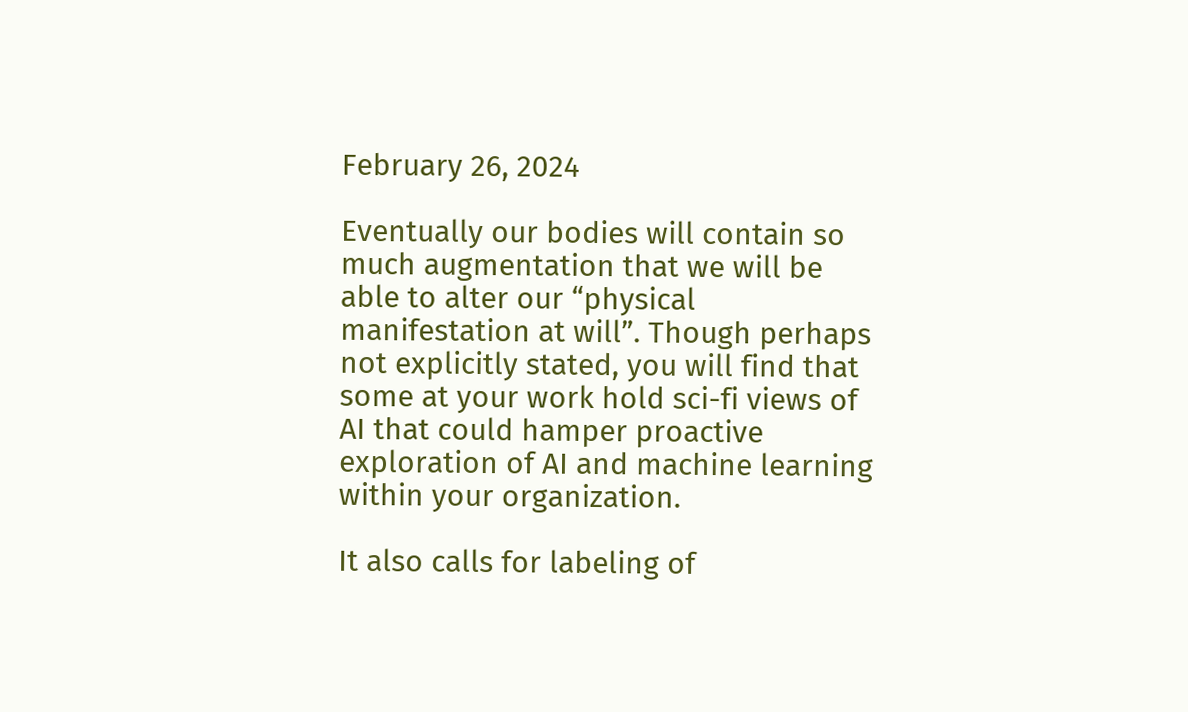February 26, 2024

Eventually our bodies will contain so much augmentation that we will be able to alter our “physical manifestation at will”. Though perhaps not explicitly stated, you will find that some at your work hold sci-fi views of AI that could hamper proactive exploration of AI and machine learning within your organization.

It also calls for labeling of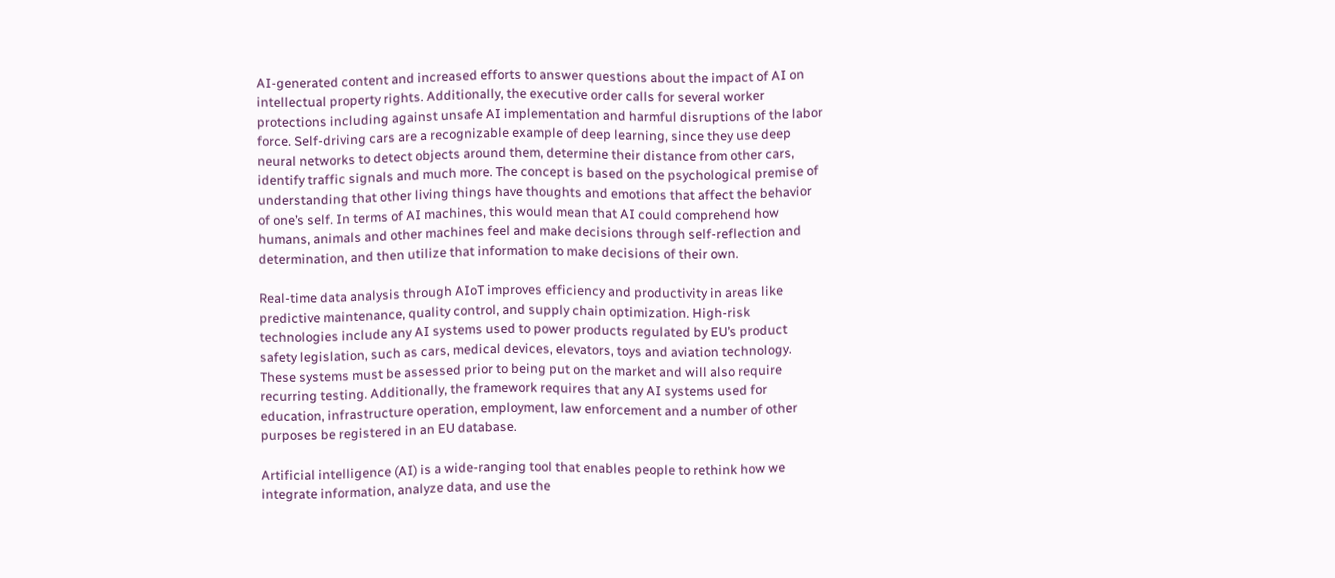AI-generated content and increased efforts to answer questions about the impact of AI on intellectual property rights. Additionally, the executive order calls for several worker protections including against unsafe AI implementation and harmful disruptions of the labor force. Self-driving cars are a recognizable example of deep learning, since they use deep neural networks to detect objects around them, determine their distance from other cars, identify traffic signals and much more. The concept is based on the psychological premise of understanding that other living things have thoughts and emotions that affect the behavior of one’s self. In terms of AI machines, this would mean that AI could comprehend how humans, animals and other machines feel and make decisions through self-reflection and determination, and then utilize that information to make decisions of their own.

Real-time data analysis through AIoT improves efficiency and productivity in areas like predictive maintenance, quality control, and supply chain optimization. High-risk technologies include any AI systems used to power products regulated by EU’s product safety legislation, such as cars, medical devices, elevators, toys and aviation technology. These systems must be assessed prior to being put on the market and will also require recurring testing. Additionally, the framework requires that any AI systems used for education, infrastructure operation, employment, law enforcement and a number of other purposes be registered in an EU database.

Artificial intelligence (AI) is a wide-ranging tool that enables people to rethink how we integrate information, analyze data, and use the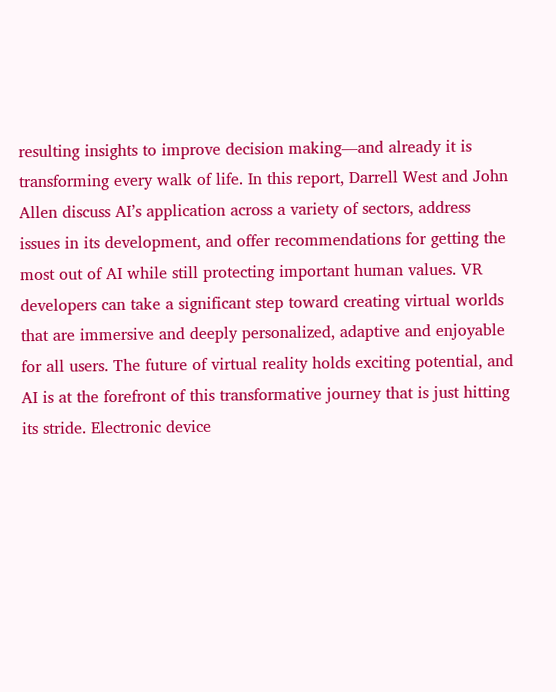resulting insights to improve decision making—and already it is transforming every walk of life. In this report, Darrell West and John Allen discuss AI’s application across a variety of sectors, address issues in its development, and offer recommendations for getting the most out of AI while still protecting important human values. VR developers can take a significant step toward creating virtual worlds that are immersive and deeply personalized, adaptive and enjoyable for all users. The future of virtual reality holds exciting potential, and AI is at the forefront of this transformative journey that is just hitting its stride. Electronic device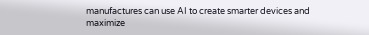manufactures can use AI to create smarter devices and maximize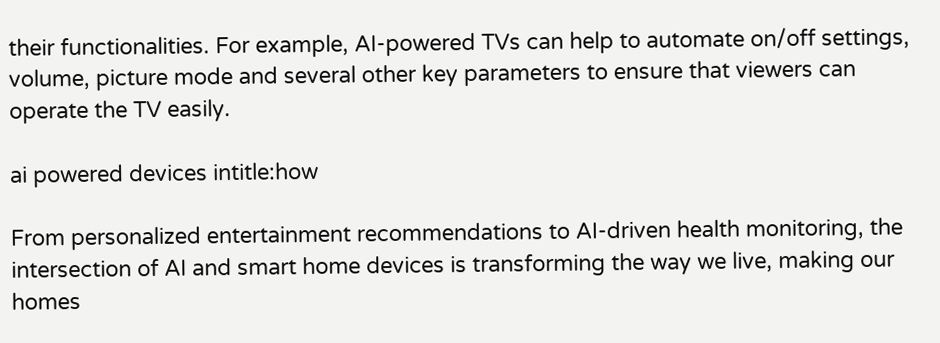their functionalities. For example, AI-powered TVs can help to automate on/off settings, volume, picture mode and several other key parameters to ensure that viewers can operate the TV easily.

ai powered devices intitle:how

From personalized entertainment recommendations to AI-driven health monitoring, the intersection of AI and smart home devices is transforming the way we live, making our homes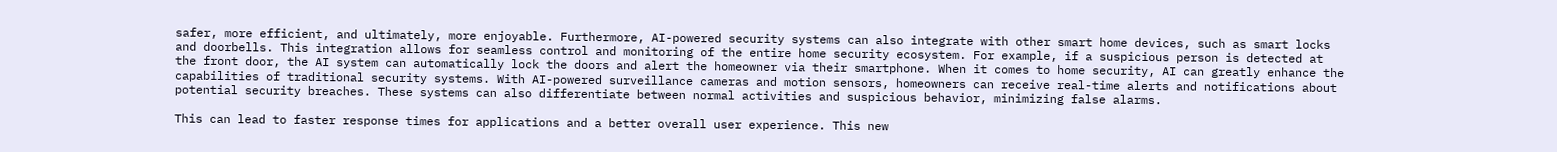safer, more efficient, and ultimately, more enjoyable. Furthermore, AI-powered security systems can also integrate with other smart home devices, such as smart locks and doorbells. This integration allows for seamless control and monitoring of the entire home security ecosystem. For example, if a suspicious person is detected at the front door, the AI system can automatically lock the doors and alert the homeowner via their smartphone. When it comes to home security, AI can greatly enhance the capabilities of traditional security systems. With AI-powered surveillance cameras and motion sensors, homeowners can receive real-time alerts and notifications about potential security breaches. These systems can also differentiate between normal activities and suspicious behavior, minimizing false alarms.

This can lead to faster response times for applications and a better overall user experience. This new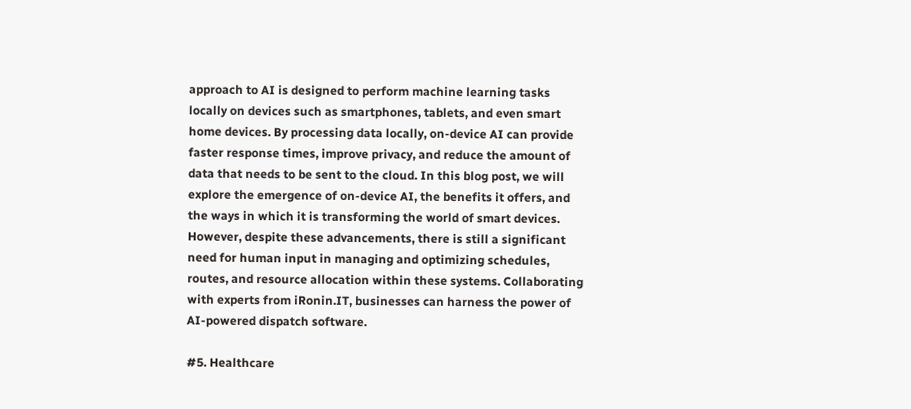approach to AI is designed to perform machine learning tasks locally on devices such as smartphones, tablets, and even smart home devices. By processing data locally, on-device AI can provide faster response times, improve privacy, and reduce the amount of data that needs to be sent to the cloud. In this blog post, we will explore the emergence of on-device AI, the benefits it offers, and the ways in which it is transforming the world of smart devices. However, despite these advancements, there is still a significant need for human input in managing and optimizing schedules, routes, and resource allocation within these systems. Collaborating with experts from iRonin.IT, businesses can harness the power of AI-powered dispatch software.

#5. Healthcare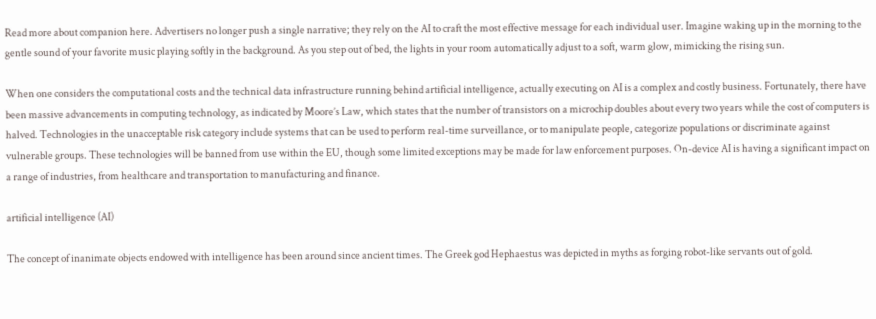Read more about companion here. Advertisers no longer push a single narrative; they rely on the AI to craft the most effective message for each individual user. Imagine waking up in the morning to the gentle sound of your favorite music playing softly in the background. As you step out of bed, the lights in your room automatically adjust to a soft, warm glow, mimicking the rising sun.

When one considers the computational costs and the technical data infrastructure running behind artificial intelligence, actually executing on AI is a complex and costly business. Fortunately, there have been massive advancements in computing technology, as indicated by Moore’s Law, which states that the number of transistors on a microchip doubles about every two years while the cost of computers is halved. Technologies in the unacceptable risk category include systems that can be used to perform real-time surveillance, or to manipulate people, categorize populations or discriminate against vulnerable groups. These technologies will be banned from use within the EU, though some limited exceptions may be made for law enforcement purposes. On-device AI is having a significant impact on a range of industries, from healthcare and transportation to manufacturing and finance.

artificial intelligence (AI)

The concept of inanimate objects endowed with intelligence has been around since ancient times. The Greek god Hephaestus was depicted in myths as forging robot-like servants out of gold.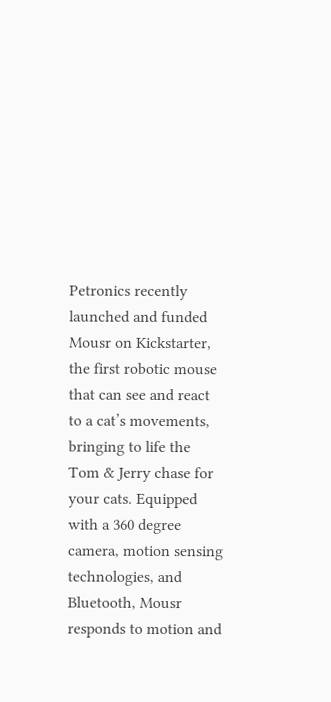Petronics recently launched and funded Mousr on Kickstarter, the first robotic mouse that can see and react to a cat’s movements, bringing to life the Tom & Jerry chase for your cats. Equipped with a 360 degree camera, motion sensing technologies, and Bluetooth, Mousr responds to motion and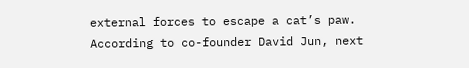external forces to escape a cat’s paw. According to co-founder David Jun, next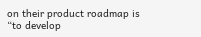on their product roadmap is “to develop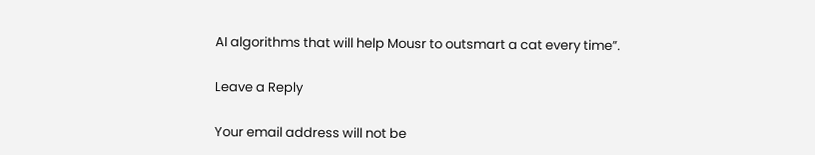AI algorithms that will help Mousr to outsmart a cat every time”.

Leave a Reply

Your email address will not be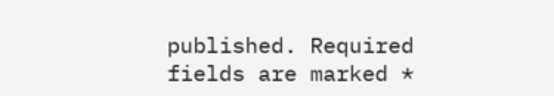published. Required fields are marked *